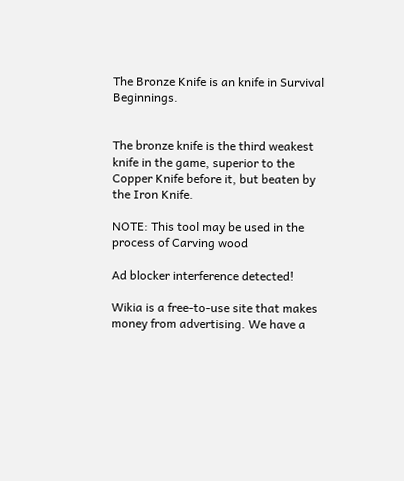The Bronze Knife is an knife in Survival Beginnings.


The bronze knife is the third weakest knife in the game, superior to the Copper Knife before it, but beaten by the Iron Knife.

NOTE: This tool may be used in the process of Carving wood

Ad blocker interference detected!

Wikia is a free-to-use site that makes money from advertising. We have a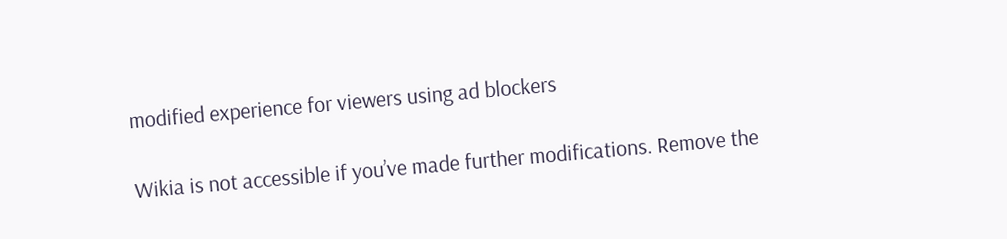modified experience for viewers using ad blockers

Wikia is not accessible if you’ve made further modifications. Remove the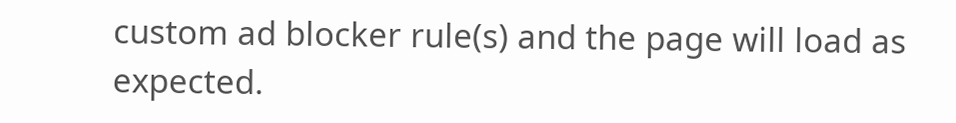custom ad blocker rule(s) and the page will load as expected.